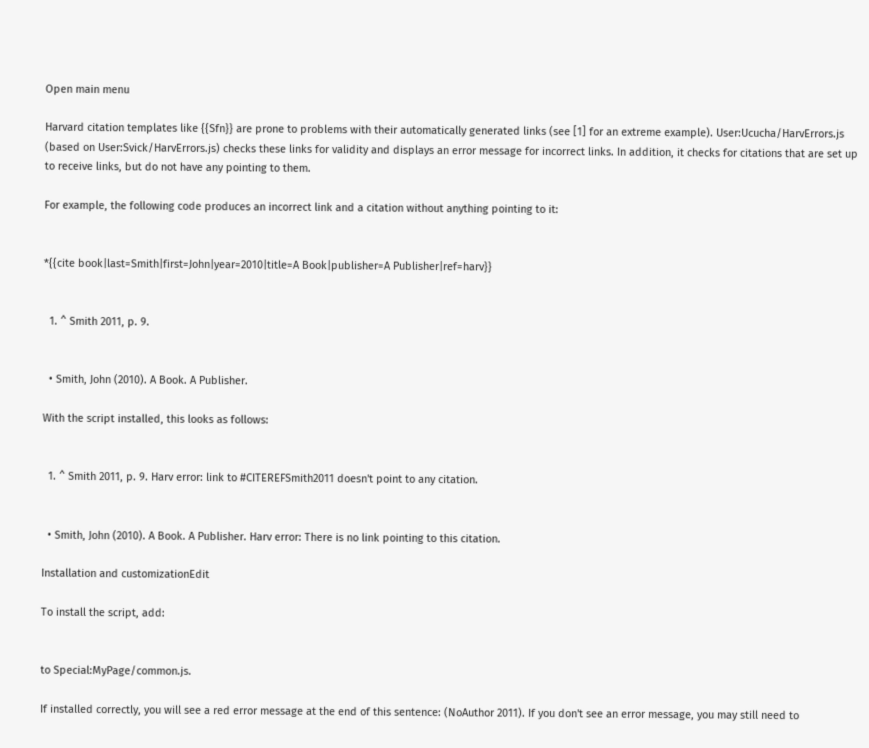Open main menu

Harvard citation templates like {{Sfn}} are prone to problems with their automatically generated links (see [1] for an extreme example). User:Ucucha/HarvErrors.js (based on User:Svick/HarvErrors.js) checks these links for validity and displays an error message for incorrect links. In addition, it checks for citations that are set up to receive links, but do not have any pointing to them.

For example, the following code produces an incorrect link and a citation without anything pointing to it:


*{{cite book|last=Smith|first=John|year=2010|title=A Book|publisher=A Publisher|ref=harv}}


  1. ^ Smith 2011, p. 9.


  • Smith, John (2010). A Book. A Publisher.

With the script installed, this looks as follows:


  1. ^ Smith 2011, p. 9. Harv error: link to #CITEREFSmith2011 doesn't point to any citation.


  • Smith, John (2010). A Book. A Publisher. Harv error: There is no link pointing to this citation.

Installation and customizationEdit

To install the script, add:


to Special:MyPage/common.js.

If installed correctly, you will see a red error message at the end of this sentence: (NoAuthor 2011). If you don't see an error message, you may still need to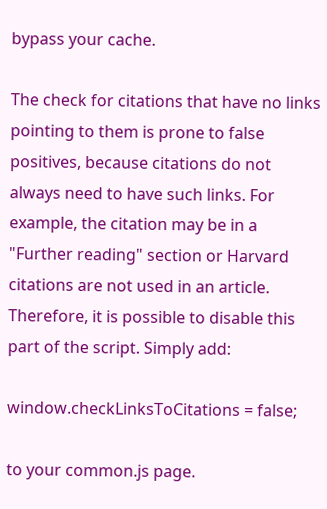bypass your cache.

The check for citations that have no links pointing to them is prone to false positives, because citations do not always need to have such links. For example, the citation may be in a "Further reading" section or Harvard citations are not used in an article. Therefore, it is possible to disable this part of the script. Simply add:

window.checkLinksToCitations = false;

to your common.js page.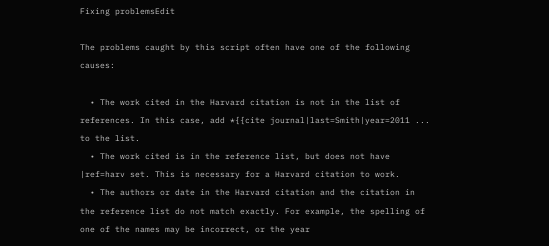Fixing problemsEdit

The problems caught by this script often have one of the following causes:

  • The work cited in the Harvard citation is not in the list of references. In this case, add *{{cite journal|last=Smith|year=2011 ... to the list.
  • The work cited is in the reference list, but does not have |ref=harv set. This is necessary for a Harvard citation to work.
  • The authors or date in the Harvard citation and the citation in the reference list do not match exactly. For example, the spelling of one of the names may be incorrect, or the year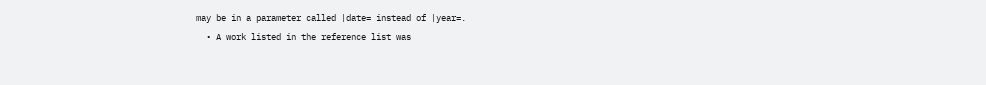may be in a parameter called |date= instead of |year=.
  • A work listed in the reference list was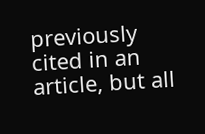previously cited in an article, but all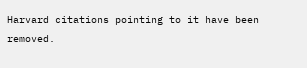Harvard citations pointing to it have been removed.